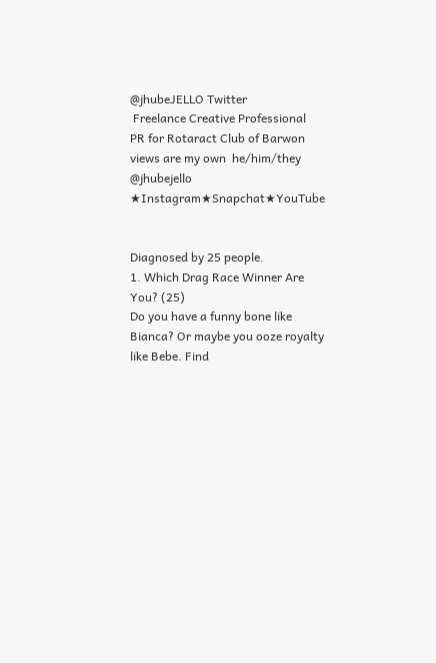@jhubeJELLO Twitter
 Freelance Creative Professional   PR for Rotaract Club of Barwon   views are my own  he/him/they
@jhubejello ★Instagram★Snapchat★YouTube


Diagnosed by 25 people.
1. Which Drag Race Winner Are You? (25)
Do you have a funny bone like Bianca? Or maybe you ooze royalty like Bebe. Find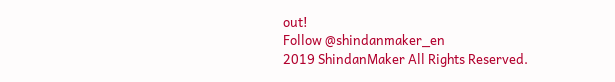out!
Follow @shindanmaker_en
2019 ShindanMaker All Rights Reserved.